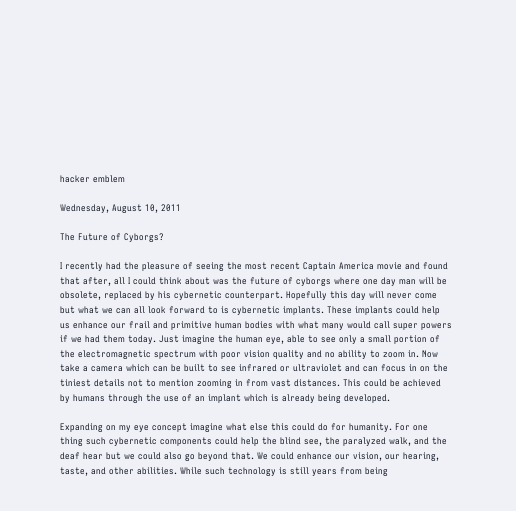hacker emblem

Wednesday, August 10, 2011

The Future of Cyborgs?

I recently had the pleasure of seeing the most recent Captain America movie and found that after, all I could think about was the future of cyborgs where one day man will be obsolete, replaced by his cybernetic counterpart. Hopefully this day will never come but what we can all look forward to is cybernetic implants. These implants could help us enhance our frail and primitive human bodies with what many would call super powers if we had them today. Just imagine the human eye, able to see only a small portion of the electromagnetic spectrum with poor vision quality and no ability to zoom in. Now take a camera which can be built to see infrared or ultraviolet and can focus in on the tiniest details not to mention zooming in from vast distances. This could be achieved by humans through the use of an implant which is already being developed.

Expanding on my eye concept imagine what else this could do for humanity. For one thing such cybernetic components could help the blind see, the paralyzed walk, and the deaf hear but we could also go beyond that. We could enhance our vision, our hearing, taste, and other abilities. While such technology is still years from being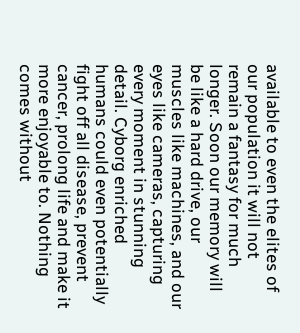available to even the elites of our population it will not remain a fantasy for much longer. Soon our memory will be like a hard drive, our muscles like machines, and our eyes like cameras, capturing every moment in stunning detail. Cyborg enriched humans could even potentially fight off all disease, prevent cancer, prolong life and make it more enjoyable to. Nothing comes without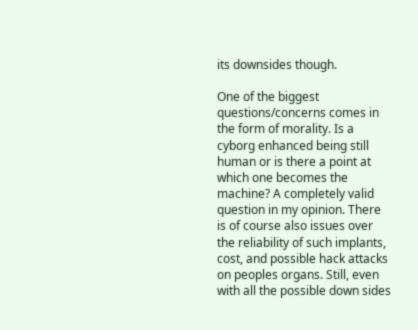its downsides though.

One of the biggest questions/concerns comes in the form of morality. Is a cyborg enhanced being still human or is there a point at which one becomes the machine? A completely valid question in my opinion. There is of course also issues over the reliability of such implants, cost, and possible hack attacks on peoples organs. Still, even with all the possible down sides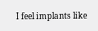I feel implants like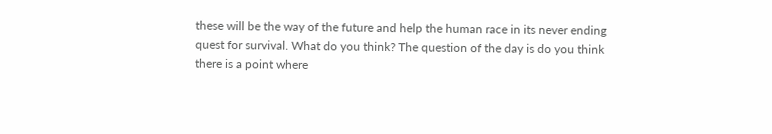these will be the way of the future and help the human race in its never ending quest for survival. What do you think? The question of the day is do you think there is a point where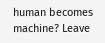human becomes machine? Leave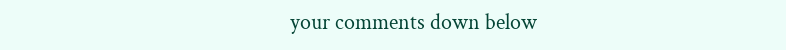your comments down below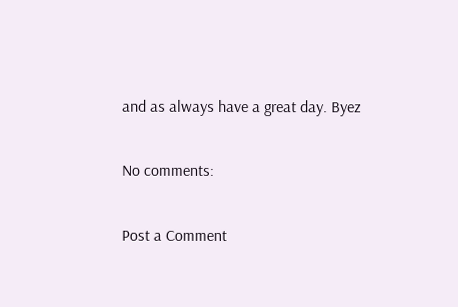and as always have a great day. Byez

No comments:

Post a Comment